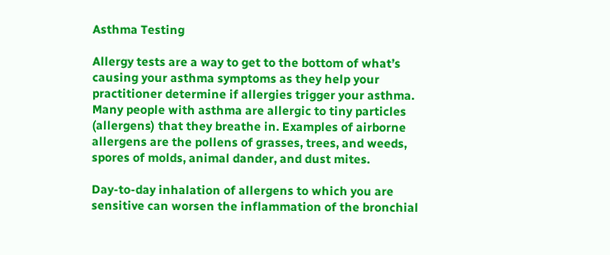Asthma Testing

Allergy tests are a way to get to the bottom of what’s causing your asthma symptoms as they help your practitioner determine if allergies trigger your asthma. Many people with asthma are allergic to tiny particles (allergens) that they breathe in. Examples of airborne allergens are the pollens of grasses, trees, and weeds, spores of molds, animal dander, and dust mites.

Day-to-day inhalation of allergens to which you are sensitive can worsen the inflammation of the bronchial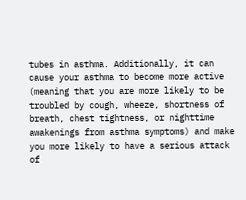tubes in asthma. Additionally, it can cause your asthma to become more active (meaning that you are more likely to be troubled by cough, wheeze, shortness of breath, chest tightness, or nighttime awakenings from asthma symptoms) and make you more likely to have a serious attack of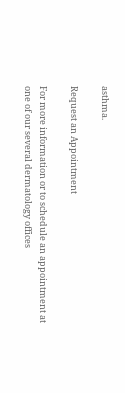asthma.

Request an Appointment

For more information or to schedule an appointment at one of our several dermatology offices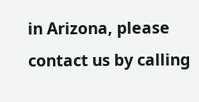in Arizona, please contact us by calling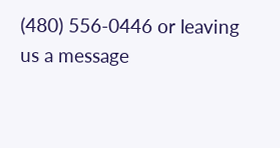(480) 556-0446 or leaving us a message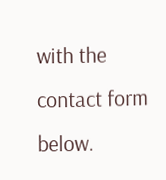with the contact form below.